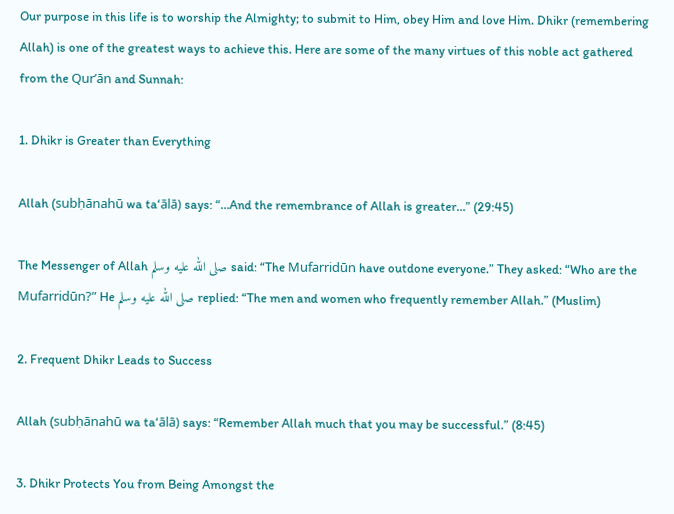Our purpose in this life is to worship the Almighty; to submit to Him, obey Him and love Him. Dhikr (remembering Allah) is one of the greatest ways to achieve this. Here are some of the many virtues of this noble act gathered from the Qur’ān and Sunnah:

1. Dhikr is Greater than Everything

Allah (subḥānahū wa ta‘ālā) says: “…And the remembrance of Allah is greater…” (29:45)

The Messenger of Allah صلى الله عليه وسلم said: “The Mufarridūn have outdone everyone.” They asked: “Who are the Mufarridūn?” He صلى الله عليه وسلم replied: “The men and women who frequently remember Allah.” (Muslim)

2. Frequent Dhikr Leads to Success

Allah (subḥānahū wa ta‘ālā) says: “Remember Allah much that you may be successful.” (8:45)

3. Dhikr Protects You from Being Amongst the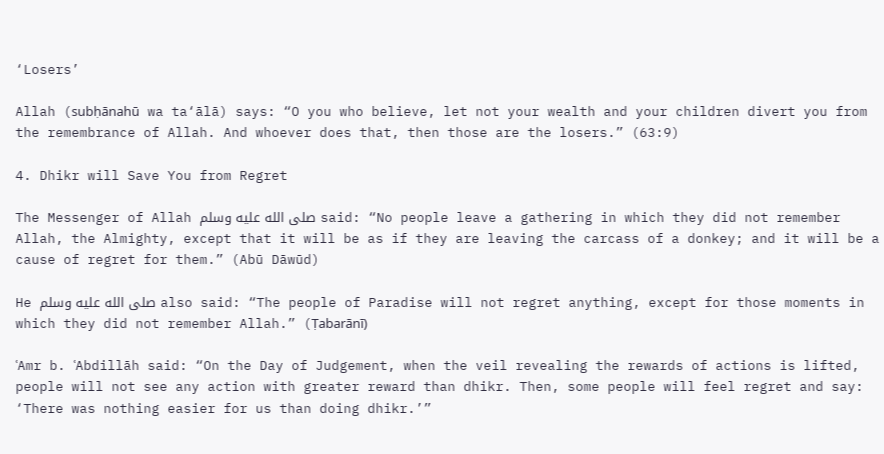‘Losers’

Allah (subḥānahū wa ta‘ālā) says: “O you who believe, let not your wealth and your children divert you from the remembrance of Allah. And whoever does that, then those are the losers.” (63:9)

4. Dhikr will Save You from Regret

The Messenger of Allah صلى الله عليه وسلم said: “No people leave a gathering in which they did not remember Allah, the Almighty, except that it will be as if they are leaving the carcass of a donkey; and it will be a cause of regret for them.” (Abū Dāwūd)

He صلى الله عليه وسلم also said: “The people of Paradise will not regret anything, except for those moments in which they did not remember Allah.” (Ṭabarānī)

ʿAmr b. ʿAbdillāh said: “On the Day of Judgement, when the veil revealing the rewards of actions is lifted, people will not see any action with greater reward than dhikr. Then, some people will feel regret and say: ‘There was nothing easier for us than doing dhikr.’”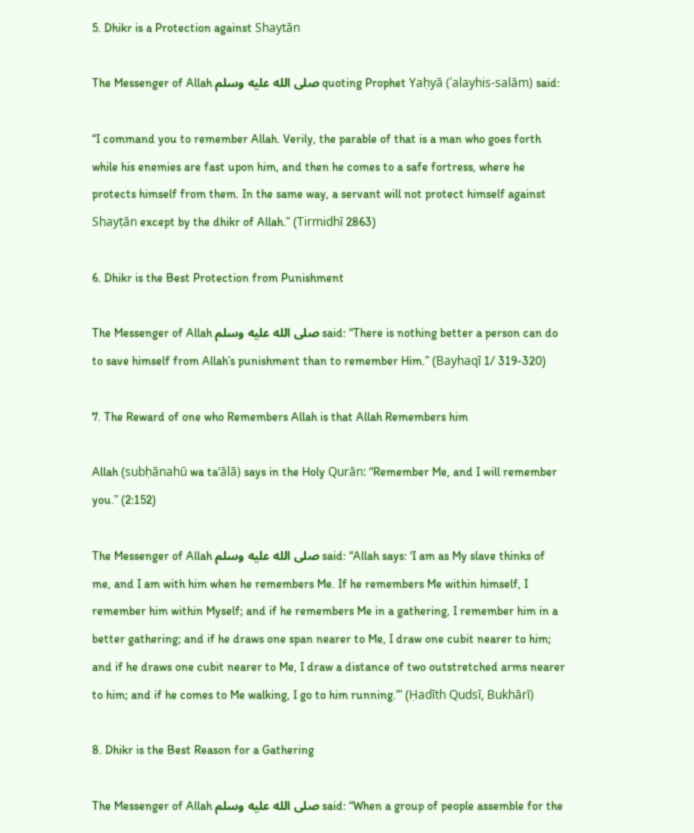5. Dhikr is a Protection against Shaytān

The Messenger of Allah صلى الله عليه وسلم quoting Prophet Yaḥyā (ʿalayhis-salām) said:

“I command you to remember Allah. Verily, the parable of that is a man who goes forth while his enemies are fast upon him, and then he comes to a safe fortress, where he protects himself from them. In the same way, a servant will not protect himself against Shayṭān except by the dhikr of Allah.” (Tirmidhī 2863)

6. Dhikr is the Best Protection from Punishment

The Messenger of Allah صلى الله عليه وسلم said: “There is nothing better a person can do to save himself from Allah’s punishment than to remember Him.” (Bayhaqī 1/ 319-320)

7. The Reward of one who Remembers Allah is that Allah Remembers him

Allah (subḥānahū wa ta‘ālā) says in the Holy Qurān: “Remember Me, and I will remember you.” (2:152)

The Messenger of Allah صلى الله عليه وسلم said: “Allah says: ‘I am as My slave thinks of me, and I am with him when he remembers Me. If he remembers Me within himself, I remember him within Myself; and if he remembers Me in a gathering, I remember him in a better gathering; and if he draws one span nearer to Me, I draw one cubit nearer to him; and if he draws one cubit nearer to Me, I draw a distance of two outstretched arms nearer to him; and if he comes to Me walking, I go to him running.’” (Ḥadīth Qudsī, Bukhārī)

8. Dhikr is the Best Reason for a Gathering

The Messenger of Allah صلى الله عليه وسلم said: “When a group of people assemble for the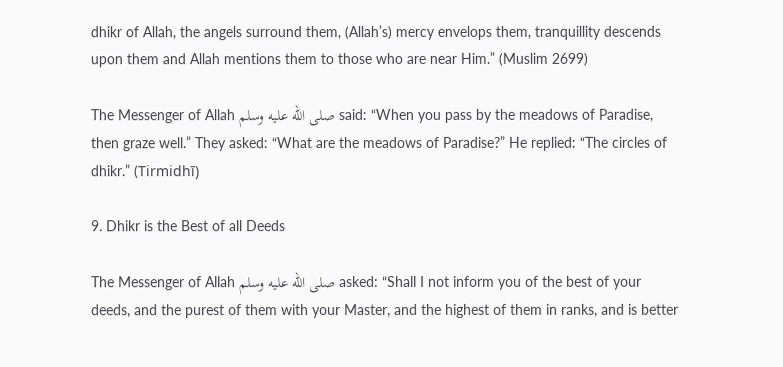dhikr of Allah, the angels surround them, (Allah’s) mercy envelops them, tranquillity descends upon them and Allah mentions them to those who are near Him.” (Muslim 2699)

The Messenger of Allah صلى الله عليه وسلم said: “When you pass by the meadows of Paradise, then graze well.” They asked: “What are the meadows of Paradise?” He replied: “The circles of dhikr.” (Tirmidhī)

9. Dhikr is the Best of all Deeds

The Messenger of Allah صلى الله عليه وسلم asked: “Shall I not inform you of the best of your deeds, and the purest of them with your Master, and the highest of them in ranks, and is better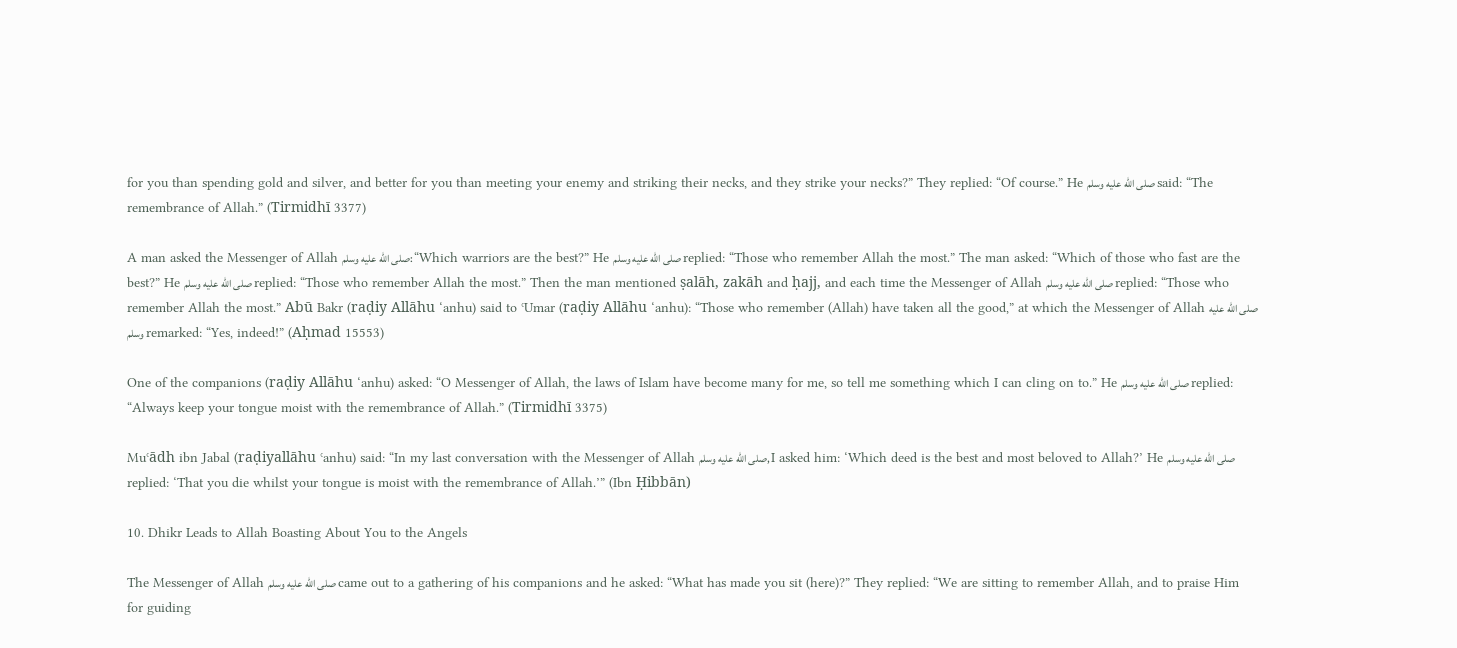for you than spending gold and silver, and better for you than meeting your enemy and striking their necks, and they strike your necks?” They replied: “Of course.” He صلى الله عليه وسلم said: “The remembrance of Allah.” (Tirmidhī 3377)

A man asked the Messenger of Allah صلى الله عليه وسلم: “Which warriors are the best?” He صلى الله عليه وسلم replied: “Those who remember Allah the most.” The man asked: “Which of those who fast are the best?” He صلى الله عليه وسلم replied: “Those who remember Allah the most.” Then the man mentioned ṣalāh, zakāh and ḥajj, and each time the Messenger of Allah صلى الله عليه وسلم replied: “Those who remember Allah the most.” Abū Bakr (raḍiy Allāhu ‘anhu) said to ʿUmar (raḍiy Allāhu ‘anhu): “Those who remember (Allah) have taken all the good,” at which the Messenger of Allah صلى الله عليه وسلم remarked: “Yes, indeed!” (Aḥmad 15553)

One of the companions (raḍiy Allāhu ‘anhu) asked: “O Messenger of Allah, the laws of Islam have become many for me, so tell me something which I can cling on to.” He صلى الله عليه وسلم replied: “Always keep your tongue moist with the remembrance of Allah.” (Tirmidhī 3375)

Muʿādh ibn Jabal (raḍiyallāhu ʿanhu) said: “In my last conversation with the Messenger of Allah صلى الله عليه وسلم, I asked him: ‘Which deed is the best and most beloved to Allah?’ He صلى الله عليه وسلم replied: ‘That you die whilst your tongue is moist with the remembrance of Allah.’” (Ibn Ḥibbān)

10. Dhikr Leads to Allah Boasting About You to the Angels

The Messenger of Allah صلى الله عليه وسلم came out to a gathering of his companions and he asked: “What has made you sit (here)?” They replied: “We are sitting to remember Allah, and to praise Him for guiding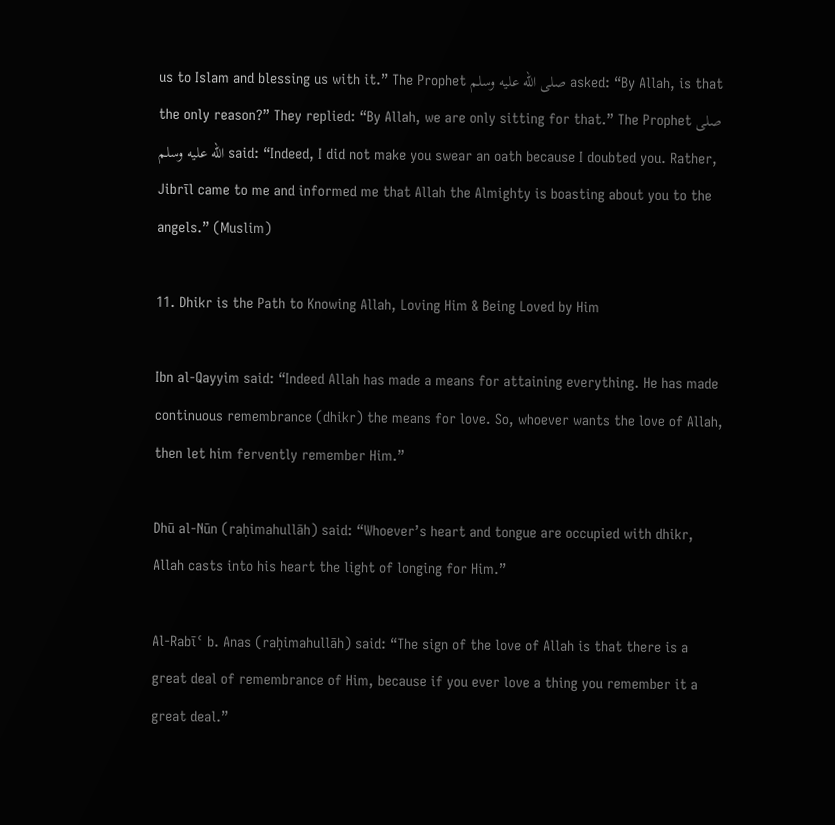us to Islam and blessing us with it.” The Prophet صلى الله عليه وسلم asked: “By Allah, is that the only reason?” They replied: “By Allah, we are only sitting for that.” The Prophet صلى الله عليه وسلم said: “Indeed, I did not make you swear an oath because I doubted you. Rather, Jibrīl came to me and informed me that Allah the Almighty is boasting about you to the angels.” (Muslim)

11. Dhikr is the Path to Knowing Allah, Loving Him & Being Loved by Him

Ibn al-Qayyim said: “Indeed Allah has made a means for attaining everything. He has made continuous remembrance (dhikr) the means for love. So, whoever wants the love of Allah, then let him fervently remember Him.”

Dhū al-Nūn (raḥimahullāh) said: “Whoever’s heart and tongue are occupied with dhikr, Allah casts into his heart the light of longing for Him.”

Al-Rabīʿ b. Anas (raḥimahullāh) said: “The sign of the love of Allah is that there is a great deal of remembrance of Him, because if you ever love a thing you remember it a great deal.”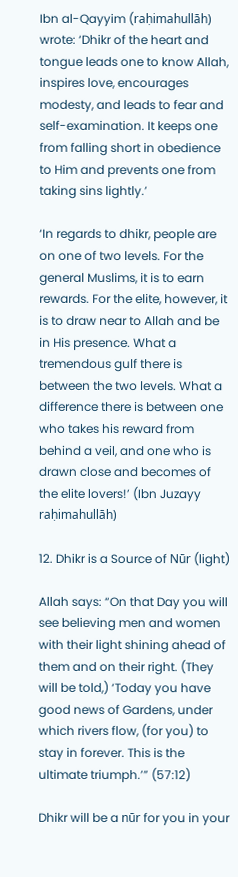Ibn al-Qayyim (raḥimahullāh) wrote: ‘Dhikr of the heart and tongue leads one to know Allah, inspires love, encourages modesty, and leads to fear and self-examination. It keeps one from falling short in obedience to Him and prevents one from taking sins lightly.’

‘In regards to dhikr, people are on one of two levels. For the general Muslims, it is to earn rewards. For the elite, however, it is to draw near to Allah and be in His presence. What a tremendous gulf there is between the two levels. What a difference there is between one who takes his reward from behind a veil, and one who is drawn close and becomes of the elite lovers!’ (Ibn Juzayy raḥimahullāh)

12. Dhikr is a Source of Nūr (light)

Allah says: “On that Day you will see believing men and women with their light shining ahead of them and on their right. (They will be told,) ‘Today you have good news of Gardens, under which rivers flow, (for you) to stay in forever. This is the ultimate triumph.’” (57:12)

Dhikr will be a nūr for you in your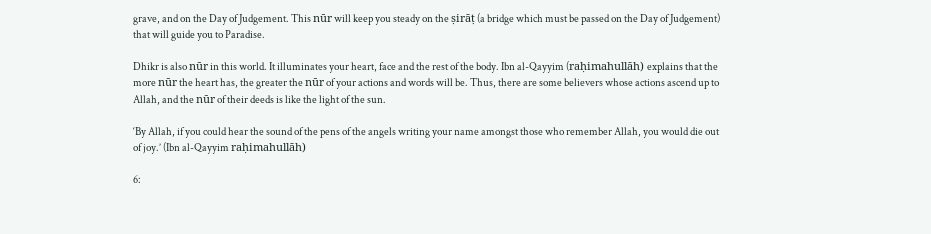grave, and on the Day of Judgement. This nūr will keep you steady on the ṣirāṭ (a bridge which must be passed on the Day of Judgement) that will guide you to Paradise.

Dhikr is also nūr in this world. It illuminates your heart, face and the rest of the body. Ibn al-Qayyim (raḥimahullāh) explains that the more nūr the heart has, the greater the nūr of your actions and words will be. Thus, there are some believers whose actions ascend up to Allah, and the nūr of their deeds is like the light of the sun.

‘By Allah, if you could hear the sound of the pens of the angels writing your name amongst those who remember Allah, you would die out of joy.’ (Ibn al-Qayyim raḥimahullāh)

6: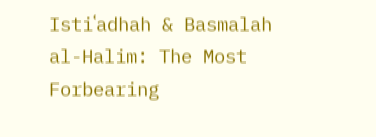Istiʿadhah & Basmalah
al-Halim: The Most Forbearing